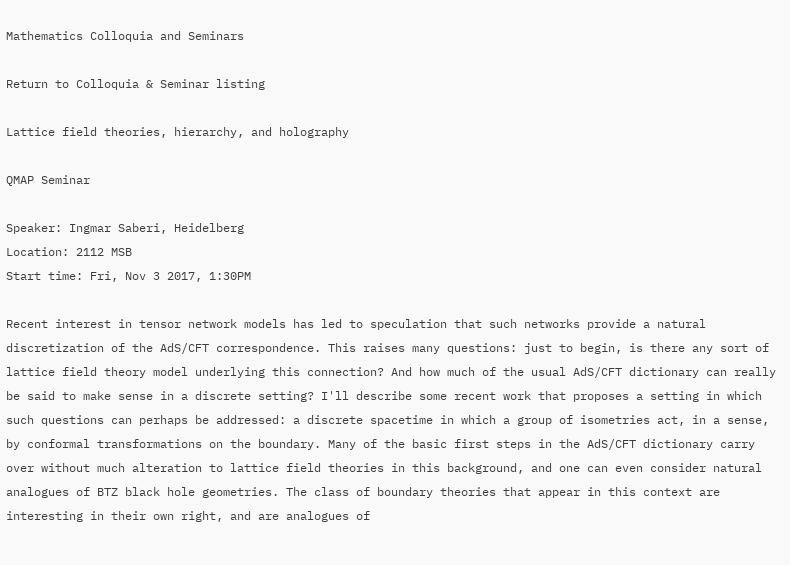Mathematics Colloquia and Seminars

Return to Colloquia & Seminar listing

Lattice field theories, hierarchy, and holography

QMAP Seminar

Speaker: Ingmar Saberi, Heidelberg
Location: 2112 MSB
Start time: Fri, Nov 3 2017, 1:30PM

Recent interest in tensor network models has led to speculation that such networks provide a natural discretization of the AdS/CFT correspondence. This raises many questions: just to begin, is there any sort of lattice field theory model underlying this connection? And how much of the usual AdS/CFT dictionary can really be said to make sense in a discrete setting? I'll describe some recent work that proposes a setting in which such questions can perhaps be addressed: a discrete spacetime in which a group of isometries act, in a sense, by conformal transformations on the boundary. Many of the basic first steps in the AdS/CFT dictionary carry over without much alteration to lattice field theories in this background, and one can even consider natural analogues of BTZ black hole geometries. The class of boundary theories that appear in this context are interesting in their own right, and are analogues of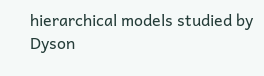hierarchical models studied by Dyson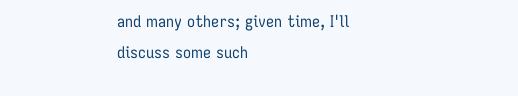and many others; given time, I'll discuss some such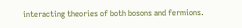interacting theories of both bosons and fermions.